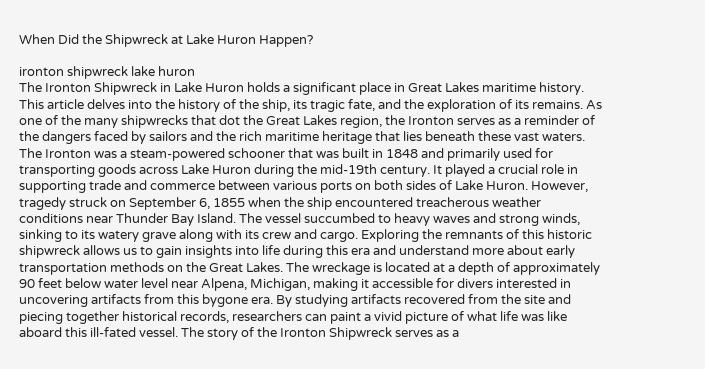When Did the Shipwreck at Lake Huron Happen?

ironton shipwreck lake huron
The Ironton Shipwreck in Lake Huron holds a significant place in Great Lakes maritime history. This article delves into the history of the ship, its tragic fate, and the exploration of its remains. As one of the many shipwrecks that dot the Great Lakes region, the Ironton serves as a reminder of the dangers faced by sailors and the rich maritime heritage that lies beneath these vast waters. The Ironton was a steam-powered schooner that was built in 1848 and primarily used for transporting goods across Lake Huron during the mid-19th century. It played a crucial role in supporting trade and commerce between various ports on both sides of Lake Huron. However, tragedy struck on September 6, 1855 when the ship encountered treacherous weather conditions near Thunder Bay Island. The vessel succumbed to heavy waves and strong winds, sinking to its watery grave along with its crew and cargo. Exploring the remnants of this historic shipwreck allows us to gain insights into life during this era and understand more about early transportation methods on the Great Lakes. The wreckage is located at a depth of approximately 90 feet below water level near Alpena, Michigan, making it accessible for divers interested in uncovering artifacts from this bygone era. By studying artifacts recovered from the site and piecing together historical records, researchers can paint a vivid picture of what life was like aboard this ill-fated vessel. The story of the Ironton Shipwreck serves as a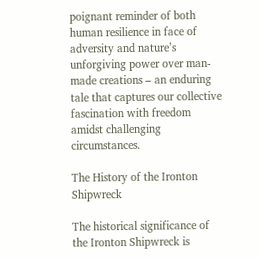poignant reminder of both human resilience in face of adversity and nature’s unforgiving power over man-made creations – an enduring tale that captures our collective fascination with freedom amidst challenging circumstances.

The History of the Ironton Shipwreck

The historical significance of the Ironton Shipwreck is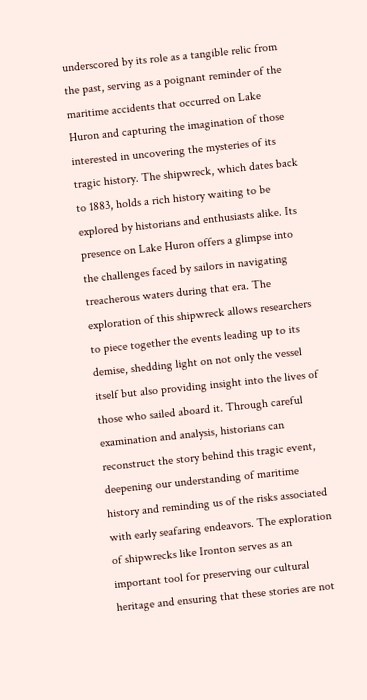underscored by its role as a tangible relic from the past, serving as a poignant reminder of the maritime accidents that occurred on Lake Huron and capturing the imagination of those interested in uncovering the mysteries of its tragic history. The shipwreck, which dates back to 1883, holds a rich history waiting to be explored by historians and enthusiasts alike. Its presence on Lake Huron offers a glimpse into the challenges faced by sailors in navigating treacherous waters during that era. The exploration of this shipwreck allows researchers to piece together the events leading up to its demise, shedding light on not only the vessel itself but also providing insight into the lives of those who sailed aboard it. Through careful examination and analysis, historians can reconstruct the story behind this tragic event, deepening our understanding of maritime history and reminding us of the risks associated with early seafaring endeavors. The exploration of shipwrecks like Ironton serves as an important tool for preserving our cultural heritage and ensuring that these stories are not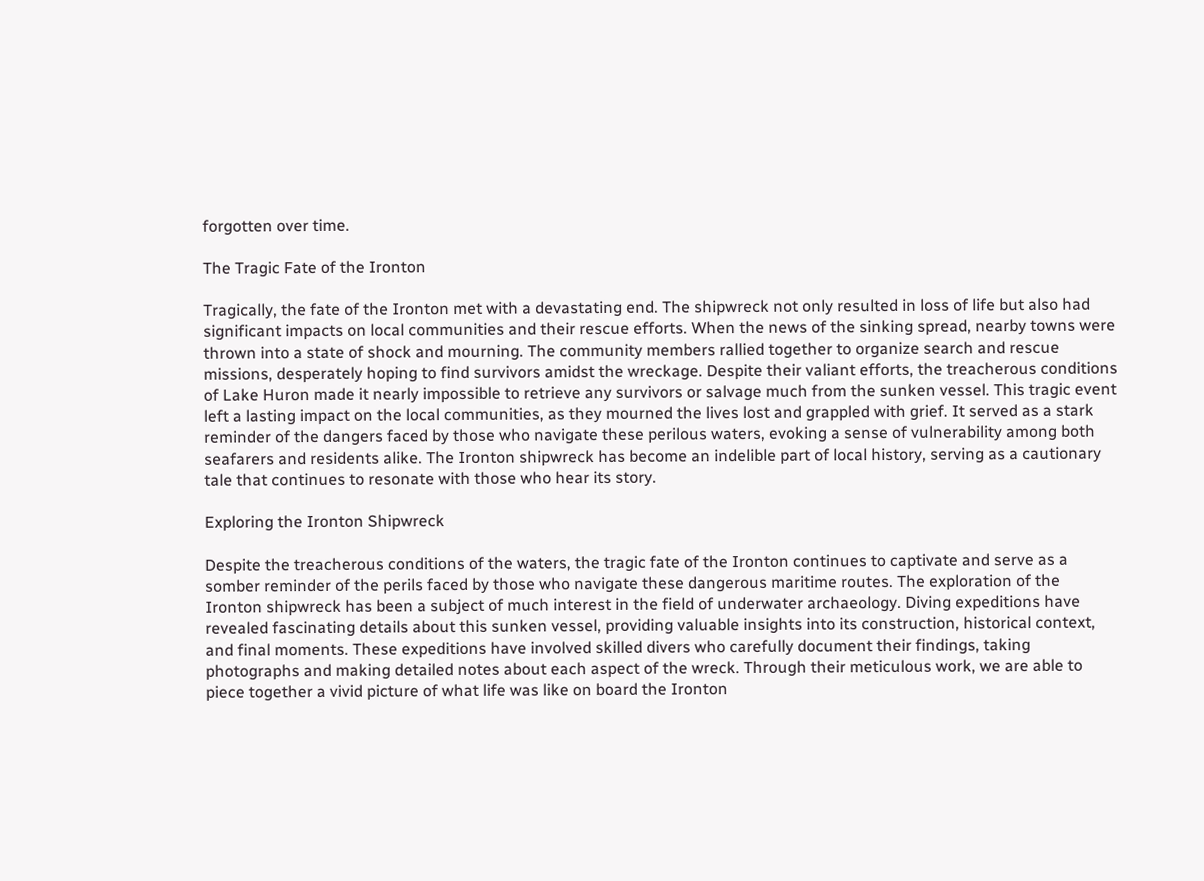forgotten over time.

The Tragic Fate of the Ironton

Tragically, the fate of the Ironton met with a devastating end. The shipwreck not only resulted in loss of life but also had significant impacts on local communities and their rescue efforts. When the news of the sinking spread, nearby towns were thrown into a state of shock and mourning. The community members rallied together to organize search and rescue missions, desperately hoping to find survivors amidst the wreckage. Despite their valiant efforts, the treacherous conditions of Lake Huron made it nearly impossible to retrieve any survivors or salvage much from the sunken vessel. This tragic event left a lasting impact on the local communities, as they mourned the lives lost and grappled with grief. It served as a stark reminder of the dangers faced by those who navigate these perilous waters, evoking a sense of vulnerability among both seafarers and residents alike. The Ironton shipwreck has become an indelible part of local history, serving as a cautionary tale that continues to resonate with those who hear its story.

Exploring the Ironton Shipwreck

Despite the treacherous conditions of the waters, the tragic fate of the Ironton continues to captivate and serve as a somber reminder of the perils faced by those who navigate these dangerous maritime routes. The exploration of the Ironton shipwreck has been a subject of much interest in the field of underwater archaeology. Diving expeditions have revealed fascinating details about this sunken vessel, providing valuable insights into its construction, historical context, and final moments. These expeditions have involved skilled divers who carefully document their findings, taking photographs and making detailed notes about each aspect of the wreck. Through their meticulous work, we are able to piece together a vivid picture of what life was like on board the Ironton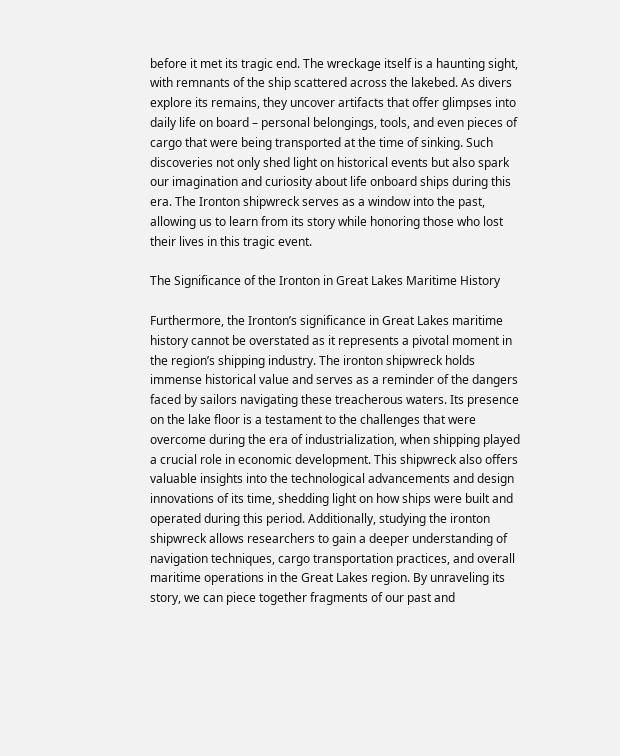before it met its tragic end. The wreckage itself is a haunting sight, with remnants of the ship scattered across the lakebed. As divers explore its remains, they uncover artifacts that offer glimpses into daily life on board – personal belongings, tools, and even pieces of cargo that were being transported at the time of sinking. Such discoveries not only shed light on historical events but also spark our imagination and curiosity about life onboard ships during this era. The Ironton shipwreck serves as a window into the past, allowing us to learn from its story while honoring those who lost their lives in this tragic event.

The Significance of the Ironton in Great Lakes Maritime History

Furthermore, the Ironton’s significance in Great Lakes maritime history cannot be overstated as it represents a pivotal moment in the region’s shipping industry. The ironton shipwreck holds immense historical value and serves as a reminder of the dangers faced by sailors navigating these treacherous waters. Its presence on the lake floor is a testament to the challenges that were overcome during the era of industrialization, when shipping played a crucial role in economic development. This shipwreck also offers valuable insights into the technological advancements and design innovations of its time, shedding light on how ships were built and operated during this period. Additionally, studying the ironton shipwreck allows researchers to gain a deeper understanding of navigation techniques, cargo transportation practices, and overall maritime operations in the Great Lakes region. By unraveling its story, we can piece together fragments of our past and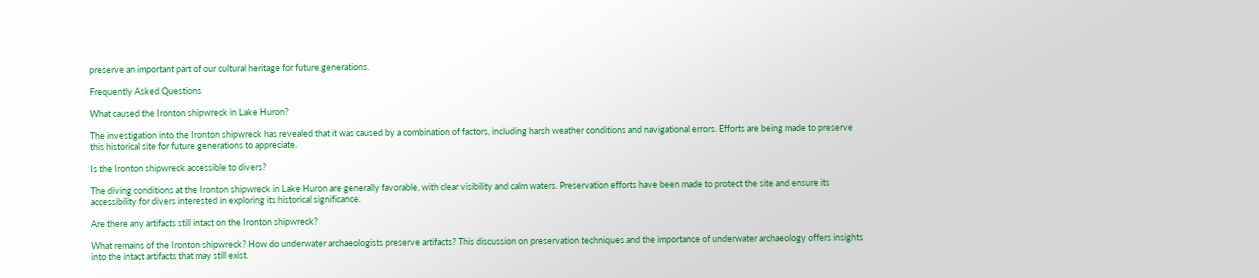preserve an important part of our cultural heritage for future generations.

Frequently Asked Questions

What caused the Ironton shipwreck in Lake Huron?

The investigation into the Ironton shipwreck has revealed that it was caused by a combination of factors, including harsh weather conditions and navigational errors. Efforts are being made to preserve this historical site for future generations to appreciate.

Is the Ironton shipwreck accessible to divers?

The diving conditions at the Ironton shipwreck in Lake Huron are generally favorable, with clear visibility and calm waters. Preservation efforts have been made to protect the site and ensure its accessibility for divers interested in exploring its historical significance.

Are there any artifacts still intact on the Ironton shipwreck?

What remains of the Ironton shipwreck? How do underwater archaeologists preserve artifacts? This discussion on preservation techniques and the importance of underwater archaeology offers insights into the intact artifacts that may still exist.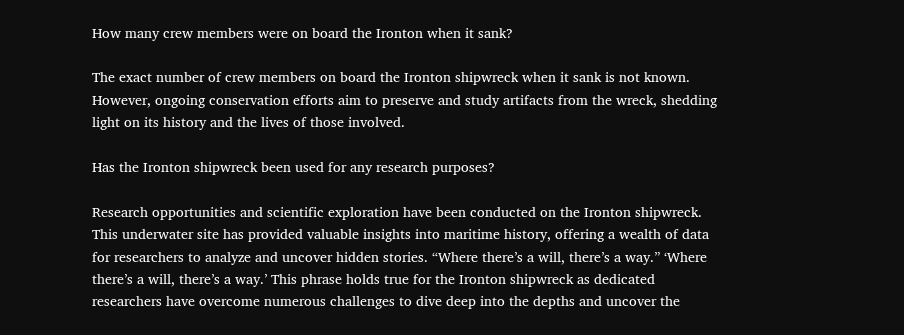How many crew members were on board the Ironton when it sank?

The exact number of crew members on board the Ironton shipwreck when it sank is not known. However, ongoing conservation efforts aim to preserve and study artifacts from the wreck, shedding light on its history and the lives of those involved.

Has the Ironton shipwreck been used for any research purposes?

Research opportunities and scientific exploration have been conducted on the Ironton shipwreck. This underwater site has provided valuable insights into maritime history, offering a wealth of data for researchers to analyze and uncover hidden stories. “Where there’s a will, there’s a way.” ‘Where there’s a will, there’s a way.’ This phrase holds true for the Ironton shipwreck as dedicated researchers have overcome numerous challenges to dive deep into the depths and uncover the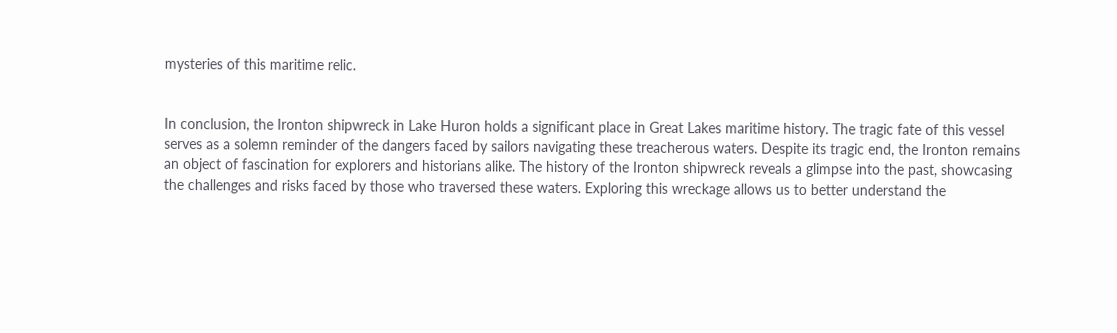mysteries of this maritime relic.


In conclusion, the Ironton shipwreck in Lake Huron holds a significant place in Great Lakes maritime history. The tragic fate of this vessel serves as a solemn reminder of the dangers faced by sailors navigating these treacherous waters. Despite its tragic end, the Ironton remains an object of fascination for explorers and historians alike. The history of the Ironton shipwreck reveals a glimpse into the past, showcasing the challenges and risks faced by those who traversed these waters. Exploring this wreckage allows us to better understand the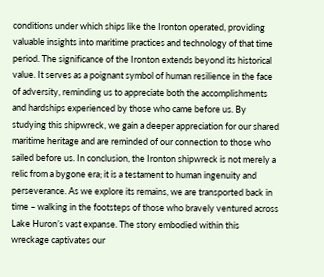conditions under which ships like the Ironton operated, providing valuable insights into maritime practices and technology of that time period. The significance of the Ironton extends beyond its historical value. It serves as a poignant symbol of human resilience in the face of adversity, reminding us to appreciate both the accomplishments and hardships experienced by those who came before us. By studying this shipwreck, we gain a deeper appreciation for our shared maritime heritage and are reminded of our connection to those who sailed before us. In conclusion, the Ironton shipwreck is not merely a relic from a bygone era; it is a testament to human ingenuity and perseverance. As we explore its remains, we are transported back in time – walking in the footsteps of those who bravely ventured across Lake Huron’s vast expanse. The story embodied within this wreckage captivates our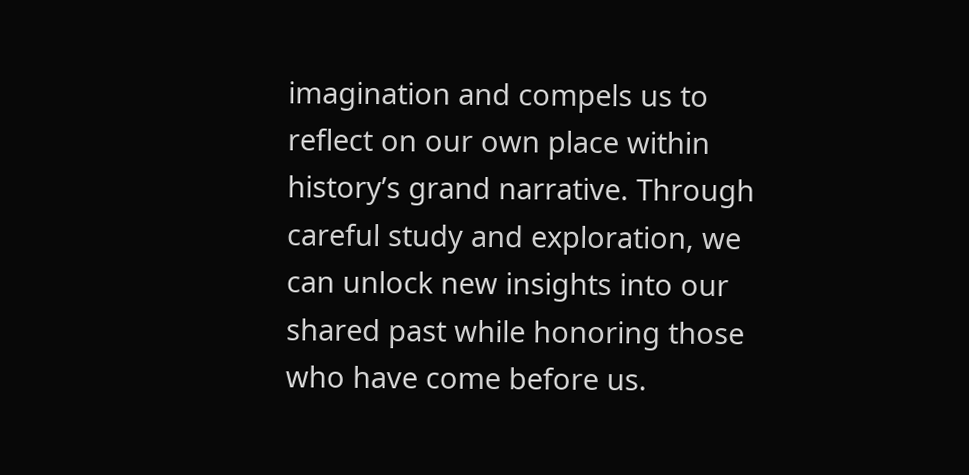imagination and compels us to reflect on our own place within history’s grand narrative. Through careful study and exploration, we can unlock new insights into our shared past while honoring those who have come before us.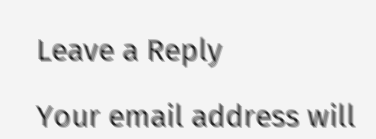Leave a Reply

Your email address will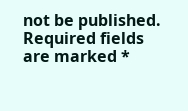not be published. Required fields are marked *